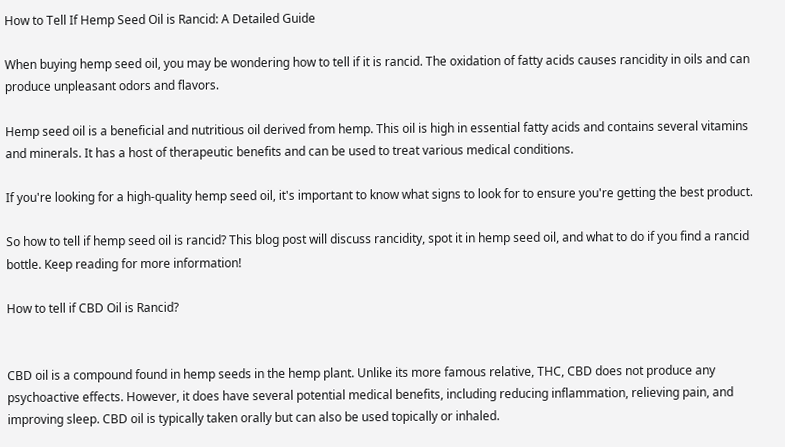How to Tell If Hemp Seed Oil is Rancid: A Detailed Guide

When buying hemp seed oil, you may be wondering how to tell if it is rancid. The oxidation of fatty acids causes rancidity in oils and can produce unpleasant odors and flavors.

Hemp seed oil is a beneficial and nutritious oil derived from hemp. This oil is high in essential fatty acids and contains several vitamins and minerals. It has a host of therapeutic benefits and can be used to treat various medical conditions.

If you're looking for a high-quality hemp seed oil, it's important to know what signs to look for to ensure you're getting the best product.

So how to tell if hemp seed oil is rancid? This blog post will discuss rancidity, spot it in hemp seed oil, and what to do if you find a rancid bottle. Keep reading for more information!

How to tell if CBD Oil is Rancid?


CBD oil is a compound found in hemp seeds in the hemp plant. Unlike its more famous relative, THC, CBD does not produce any psychoactive effects. However, it does have several potential medical benefits, including reducing inflammation, relieving pain, and improving sleep. CBD oil is typically taken orally but can also be used topically or inhaled.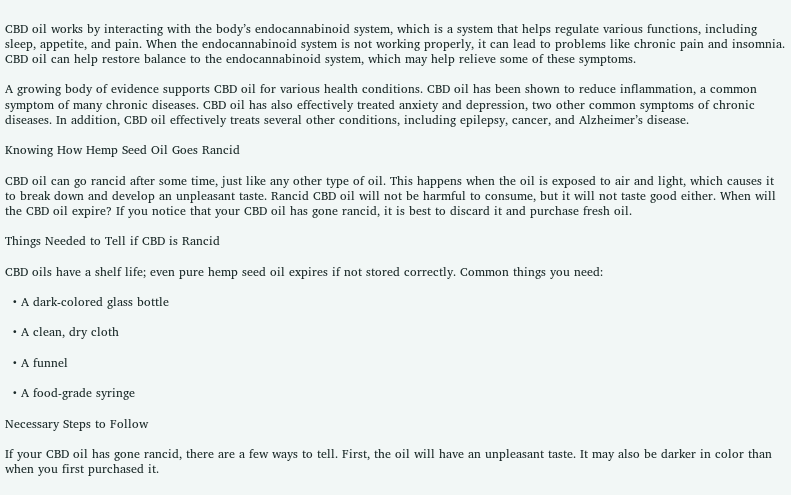CBD oil works by interacting with the body’s endocannabinoid system, which is a system that helps regulate various functions, including sleep, appetite, and pain. When the endocannabinoid system is not working properly, it can lead to problems like chronic pain and insomnia. CBD oil can help restore balance to the endocannabinoid system, which may help relieve some of these symptoms.

A growing body of evidence supports CBD oil for various health conditions. CBD oil has been shown to reduce inflammation, a common symptom of many chronic diseases. CBD oil has also effectively treated anxiety and depression, two other common symptoms of chronic diseases. In addition, CBD oil effectively treats several other conditions, including epilepsy, cancer, and Alzheimer’s disease.

Knowing How Hemp Seed Oil Goes Rancid

CBD oil can go rancid after some time, just like any other type of oil. This happens when the oil is exposed to air and light, which causes it to break down and develop an unpleasant taste. Rancid CBD oil will not be harmful to consume, but it will not taste good either. When will the CBD oil expire? If you notice that your CBD oil has gone rancid, it is best to discard it and purchase fresh oil.

Things Needed to Tell if CBD is Rancid

CBD oils have a shelf life; even pure hemp seed oil expires if not stored correctly. Common things you need:

  • A dark-colored glass bottle

  • A clean, dry cloth

  • A funnel

  • A food-grade syringe

Necessary Steps to Follow

If your CBD oil has gone rancid, there are a few ways to tell. First, the oil will have an unpleasant taste. It may also be darker in color than when you first purchased it.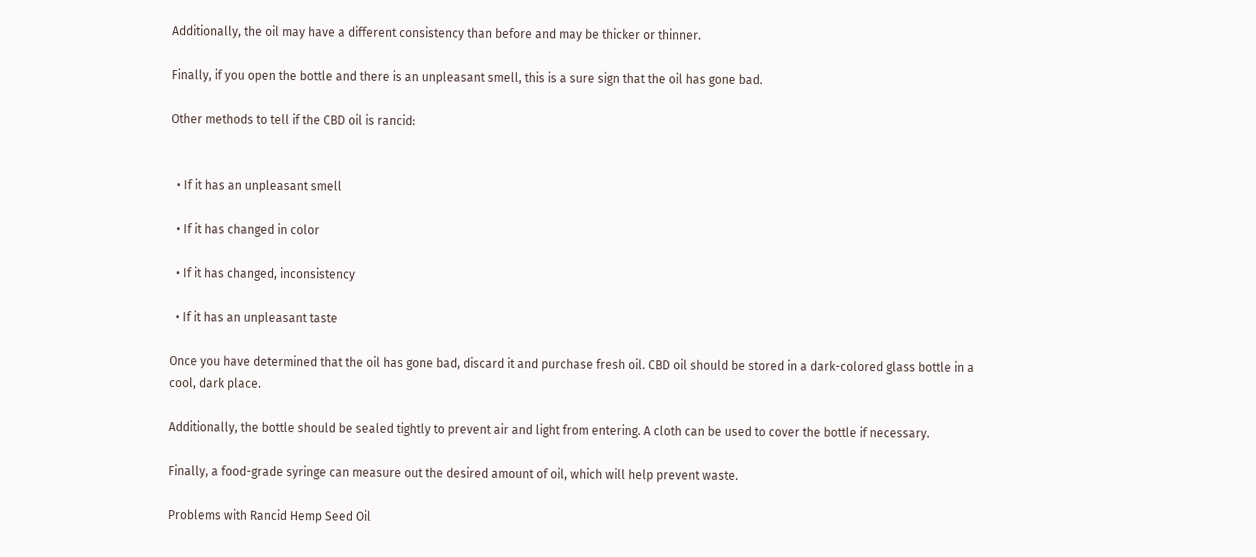Additionally, the oil may have a different consistency than before and may be thicker or thinner.

Finally, if you open the bottle and there is an unpleasant smell, this is a sure sign that the oil has gone bad.

Other methods to tell if the CBD oil is rancid:


  • If it has an unpleasant smell

  • If it has changed in color

  • If it has changed, inconsistency

  • If it has an unpleasant taste

Once you have determined that the oil has gone bad, discard it and purchase fresh oil. CBD oil should be stored in a dark-colored glass bottle in a cool, dark place.

Additionally, the bottle should be sealed tightly to prevent air and light from entering. A cloth can be used to cover the bottle if necessary.

Finally, a food-grade syringe can measure out the desired amount of oil, which will help prevent waste.

Problems with Rancid Hemp Seed Oil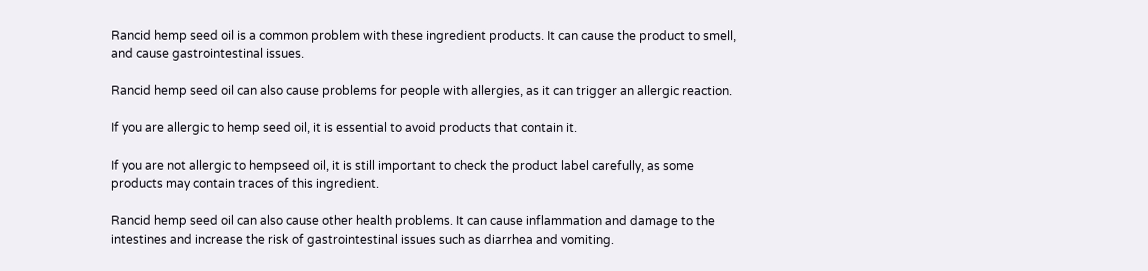Rancid hemp seed oil is a common problem with these ingredient products. It can cause the product to smell, and cause gastrointestinal issues.

Rancid hemp seed oil can also cause problems for people with allergies, as it can trigger an allergic reaction.

If you are allergic to hemp seed oil, it is essential to avoid products that contain it.

If you are not allergic to hempseed oil, it is still important to check the product label carefully, as some products may contain traces of this ingredient.

Rancid hemp seed oil can also cause other health problems. It can cause inflammation and damage to the intestines and increase the risk of gastrointestinal issues such as diarrhea and vomiting.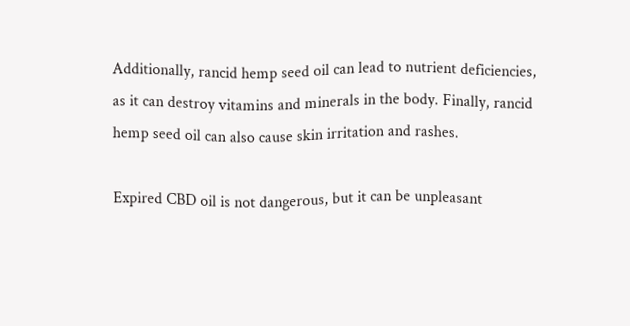Additionally, rancid hemp seed oil can lead to nutrient deficiencies, as it can destroy vitamins and minerals in the body. Finally, rancid hemp seed oil can also cause skin irritation and rashes.

Expired CBD oil is not dangerous, but it can be unpleasant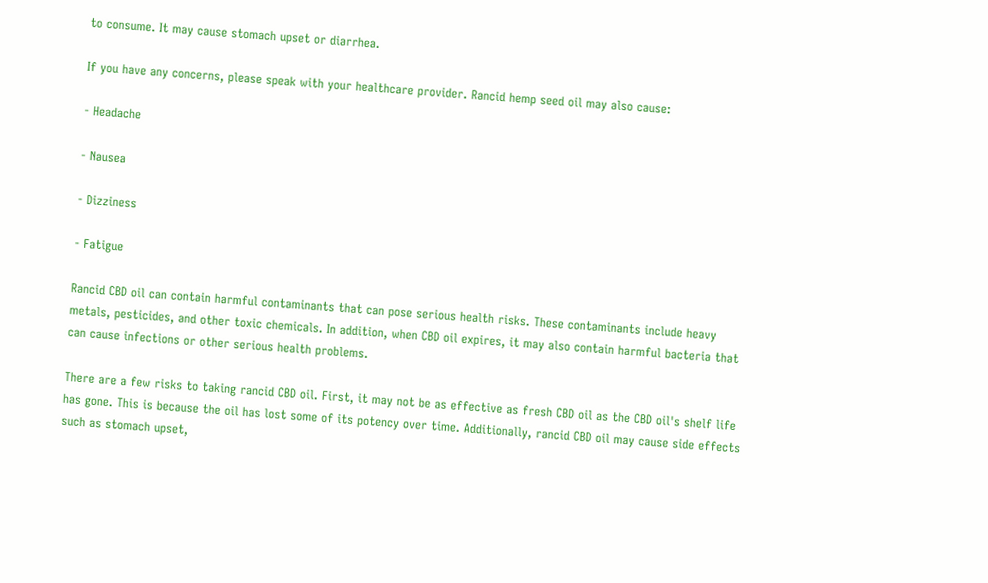to consume. It may cause stomach upset or diarrhea.

If you have any concerns, please speak with your healthcare provider. Rancid hemp seed oil may also cause:

- Headache

- Nausea

- Dizziness

- Fatigue

Rancid CBD oil can contain harmful contaminants that can pose serious health risks. These contaminants include heavy metals, pesticides, and other toxic chemicals. In addition, when CBD oil expires, it may also contain harmful bacteria that can cause infections or other serious health problems.

There are a few risks to taking rancid CBD oil. First, it may not be as effective as fresh CBD oil as the CBD oil's shelf life has gone. This is because the oil has lost some of its potency over time. Additionally, rancid CBD oil may cause side effects such as stomach upset,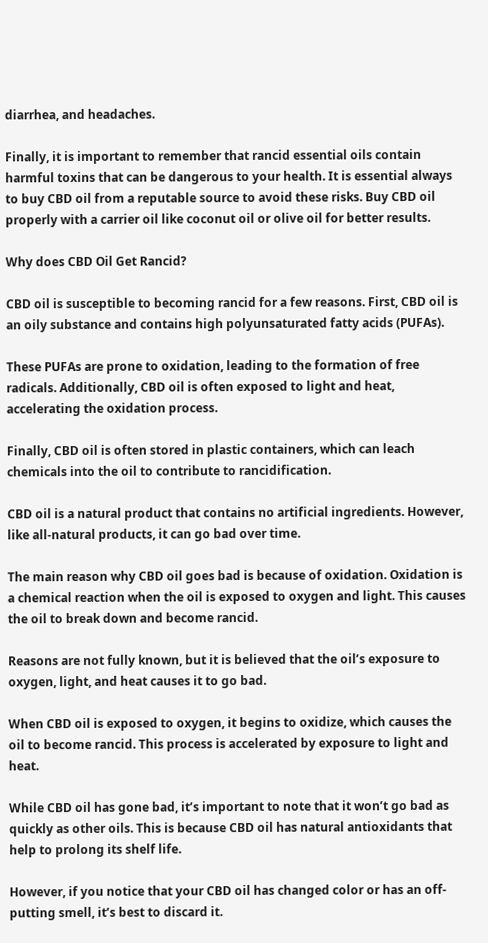diarrhea, and headaches.

Finally, it is important to remember that rancid essential oils contain harmful toxins that can be dangerous to your health. It is essential always to buy CBD oil from a reputable source to avoid these risks. Buy CBD oil properly with a carrier oil like coconut oil or olive oil for better results.

Why does CBD Oil Get Rancid?

CBD oil is susceptible to becoming rancid for a few reasons. First, CBD oil is an oily substance and contains high polyunsaturated fatty acids (PUFAs).

These PUFAs are prone to oxidation, leading to the formation of free radicals. Additionally, CBD oil is often exposed to light and heat, accelerating the oxidation process.

Finally, CBD oil is often stored in plastic containers, which can leach chemicals into the oil to contribute to rancidification.

CBD oil is a natural product that contains no artificial ingredients. However, like all-natural products, it can go bad over time.

The main reason why CBD oil goes bad is because of oxidation. Oxidation is a chemical reaction when the oil is exposed to oxygen and light. This causes the oil to break down and become rancid.

Reasons are not fully known, but it is believed that the oil’s exposure to oxygen, light, and heat causes it to go bad.

When CBD oil is exposed to oxygen, it begins to oxidize, which causes the oil to become rancid. This process is accelerated by exposure to light and heat.

While CBD oil has gone bad, it’s important to note that it won’t go bad as quickly as other oils. This is because CBD oil has natural antioxidants that help to prolong its shelf life.

However, if you notice that your CBD oil has changed color or has an off-putting smell, it’s best to discard it.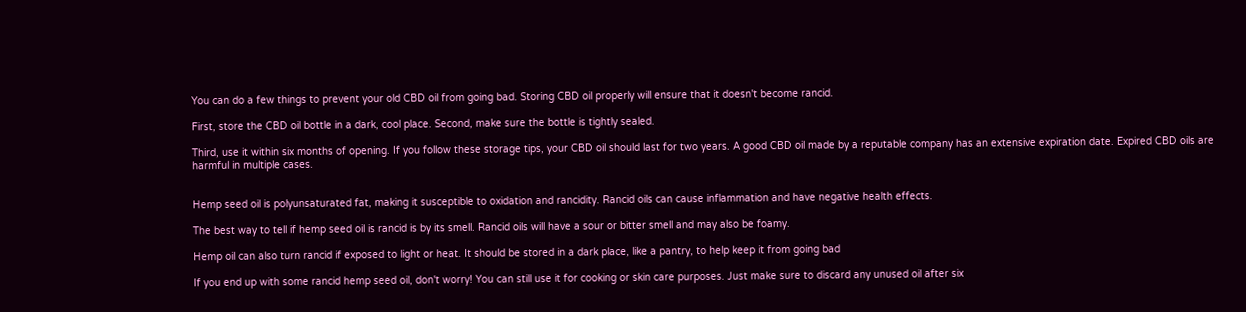You can do a few things to prevent your old CBD oil from going bad. Storing CBD oil properly will ensure that it doesn't become rancid.

First, store the CBD oil bottle in a dark, cool place. Second, make sure the bottle is tightly sealed.

Third, use it within six months of opening. If you follow these storage tips, your CBD oil should last for two years. A good CBD oil made by a reputable company has an extensive expiration date. Expired CBD oils are harmful in multiple cases.


Hemp seed oil is polyunsaturated fat, making it susceptible to oxidation and rancidity. Rancid oils can cause inflammation and have negative health effects.

The best way to tell if hemp seed oil is rancid is by its smell. Rancid oils will have a sour or bitter smell and may also be foamy.

Hemp oil can also turn rancid if exposed to light or heat. It should be stored in a dark place, like a pantry, to help keep it from going bad

If you end up with some rancid hemp seed oil, don't worry! You can still use it for cooking or skin care purposes. Just make sure to discard any unused oil after six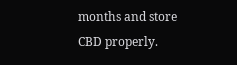months and store CBD properly.